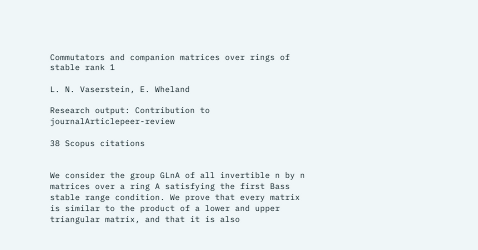Commutators and companion matrices over rings of stable rank 1

L. N. Vaserstein, E. Wheland

Research output: Contribution to journalArticlepeer-review

38 Scopus citations


We consider the group GLnA of all invertible n by n matrices over a ring A satisfying the first Bass stable range condition. We prove that every matrix is similar to the product of a lower and upper triangular matrix, and that it is also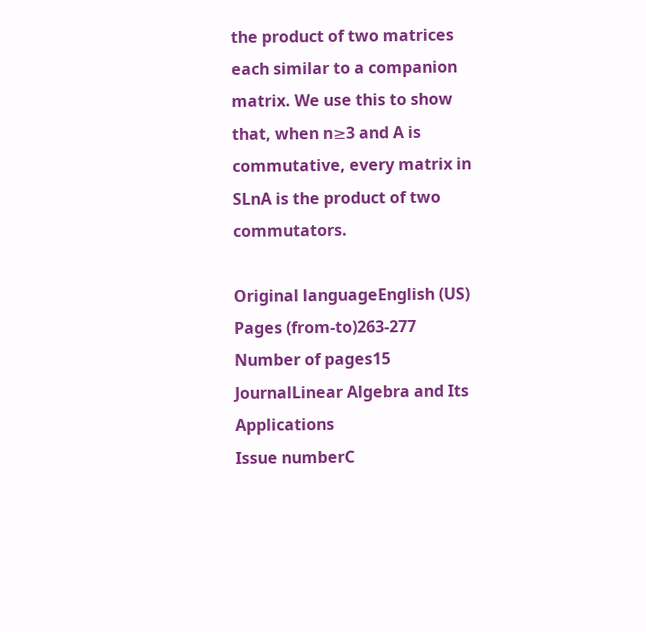the product of two matrices each similar to a companion matrix. We use this to show that, when n≥3 and A is commutative, every matrix in SLnA is the product of two commutators.

Original languageEnglish (US)
Pages (from-to)263-277
Number of pages15
JournalLinear Algebra and Its Applications
Issue numberC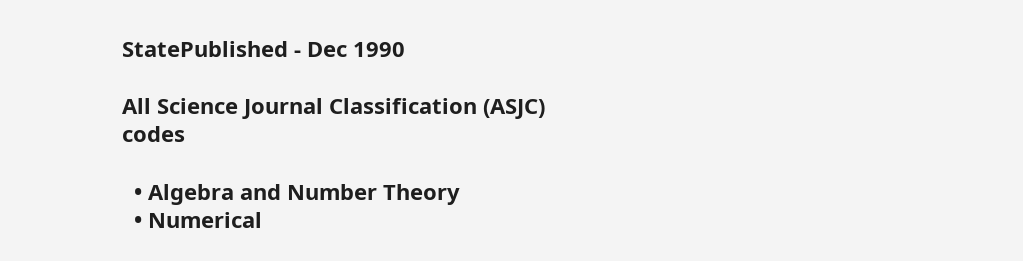StatePublished - Dec 1990

All Science Journal Classification (ASJC) codes

  • Algebra and Number Theory
  • Numerical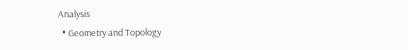Analysis
  • Geometry and Topology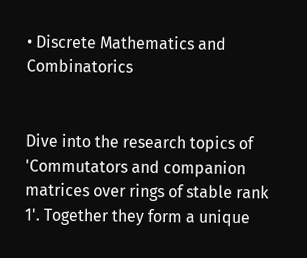• Discrete Mathematics and Combinatorics


Dive into the research topics of 'Commutators and companion matrices over rings of stable rank 1'. Together they form a unique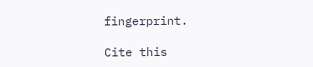fingerprint.

Cite this